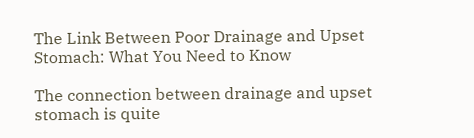The Link Between Poor Drainage and Upset Stomach: What You Need to Know

The connection between drainage and upset stomach is quite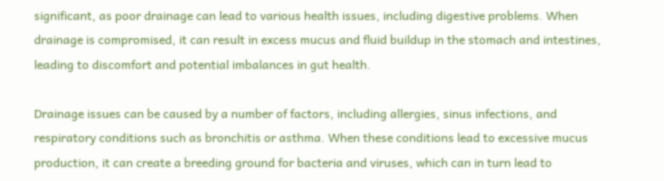significant, as poor drainage can lead to various health issues, including digestive problems. When drainage is compromised, it can result in excess mucus and fluid buildup in the stomach and intestines, leading to discomfort and potential imbalances in gut health.

Drainage issues can be caused by a number of factors, including allergies, sinus infections, and respiratory conditions such as bronchitis or asthma. When these conditions lead to excessive mucus production, it can create a breeding ground for bacteria and viruses, which can in turn lead to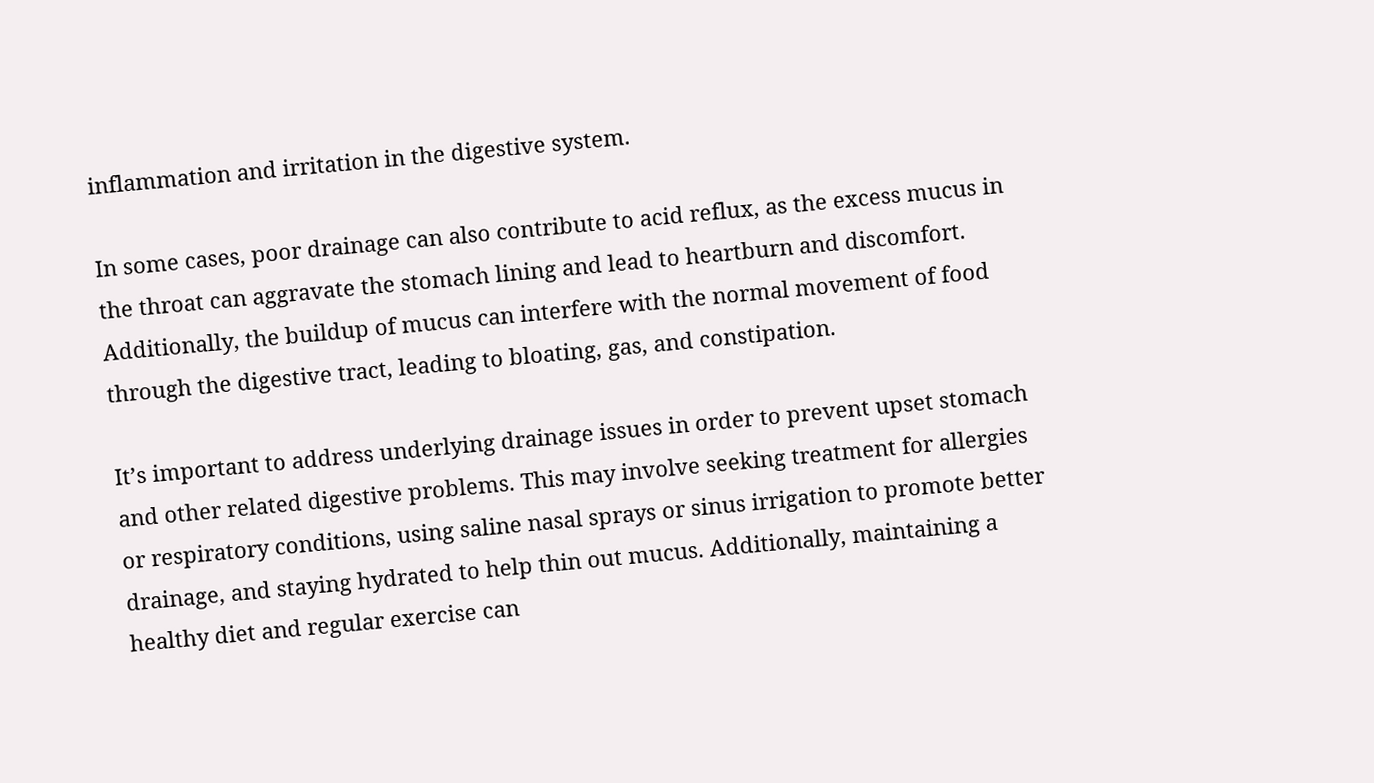inflammation and irritation in the digestive system.

In some cases, poor drainage can also contribute to acid reflux, as the excess mucus in the throat can aggravate the stomach lining and lead to heartburn and discomfort. Additionally, the buildup of mucus can interfere with the normal movement of food through the digestive tract, leading to bloating, gas, and constipation.

It’s important to address underlying drainage issues in order to prevent upset stomach and other related digestive problems. This may involve seeking treatment for allergies or respiratory conditions, using saline nasal sprays or sinus irrigation to promote better drainage, and staying hydrated to help thin out mucus. Additionally, maintaining a healthy diet and regular exercise can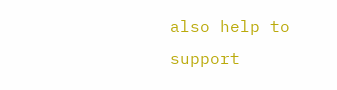also help to support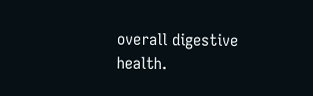overall digestive health.